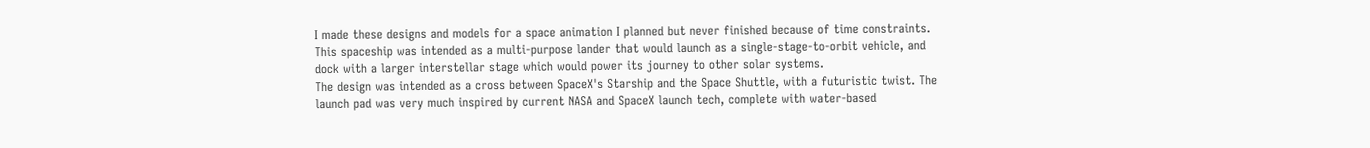I made these designs and models for a space animation I planned but never finished because of time constraints. This spaceship was intended as a multi-purpose lander that would launch as a single-stage-to-orbit vehicle, and dock with a larger interstellar stage which would power its journey to other solar systems.
The design was intended as a cross between SpaceX's Starship and the Space Shuttle, with a futuristic twist. The launch pad was very much inspired by current NASA and SpaceX launch tech, complete with water-based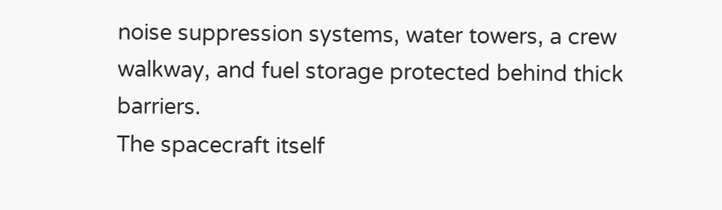noise suppression systems, water towers, a crew walkway, and fuel storage protected behind thick barriers.
The spacecraft itself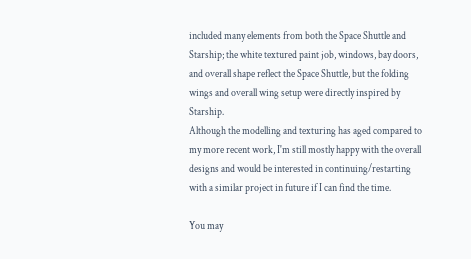included many elements from both the Space Shuttle and Starship; the white textured paint job, windows, bay doors, and overall shape reflect the Space Shuttle, but the folding wings and overall wing setup were directly inspired by Starship.
Although the modelling and texturing has aged compared to my more recent work, I'm still mostly happy with the overall designs and would be interested in continuing/restarting with a similar project in future if I can find the time.

You may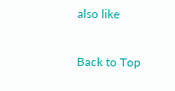also like

Back to Top